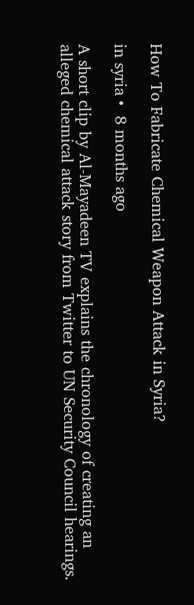How To Fabricate Chemical Weapon Attack in Syria?

in syria •  8 months ago

A short clip by Al-Mayadeen TV explains the chronology of creating an alleged chemical attack story from Twitter to UN Security Council hearings.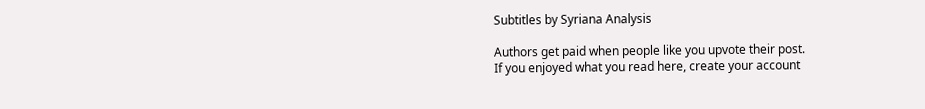Subtitles by Syriana Analysis

Authors get paid when people like you upvote their post.
If you enjoyed what you read here, create your account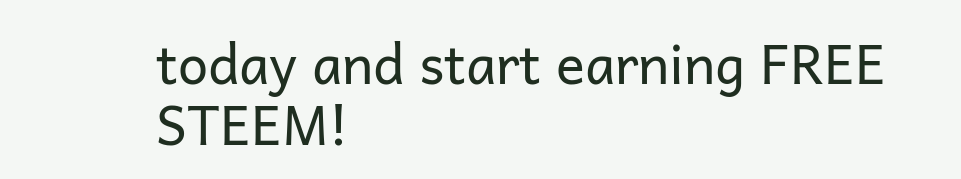today and start earning FREE STEEM!